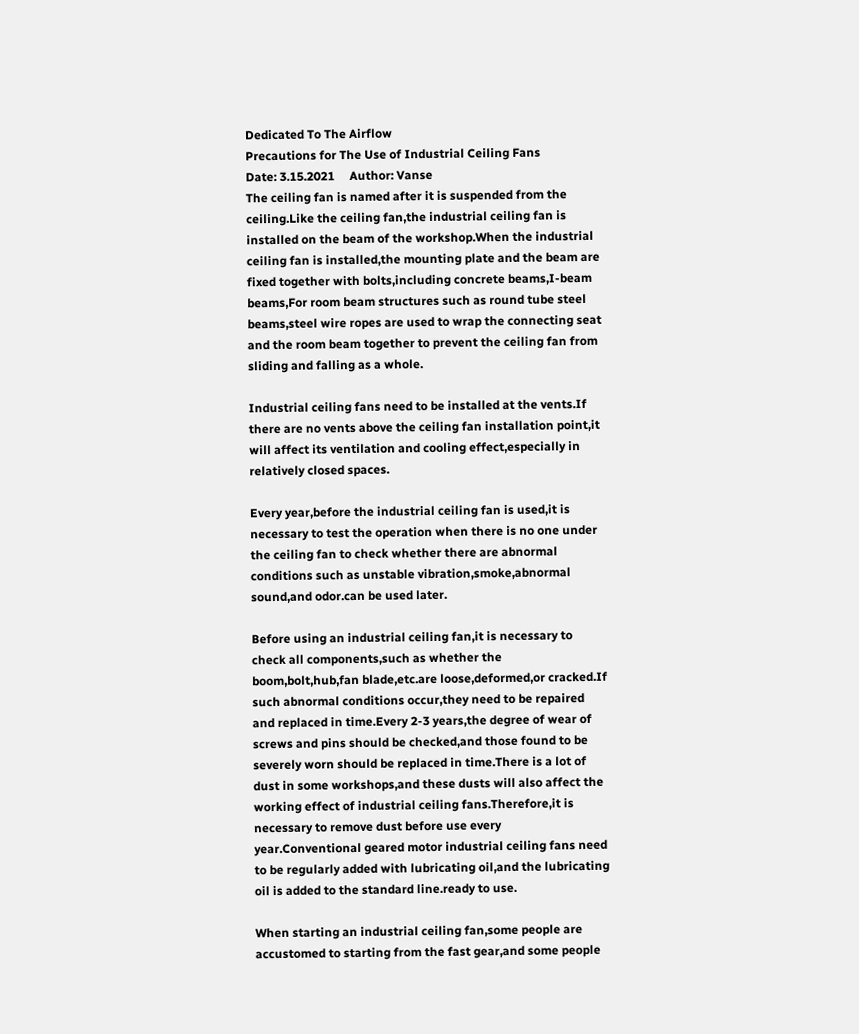Dedicated To The Airflow
Precautions for The Use of Industrial Ceiling Fans
Date: 3.15.2021     Author: Vanse
The ceiling fan is named after it is suspended from the ceiling.Like the ceiling fan,the industrial ceiling fan is installed on the beam of the workshop.When the industrial ceiling fan is installed,the mounting plate and the beam are fixed together with bolts,including concrete beams,I-beam beams,For room beam structures such as round tube steel beams,steel wire ropes are used to wrap the connecting seat and the room beam together to prevent the ceiling fan from sliding and falling as a whole.

Industrial ceiling fans need to be installed at the vents.If there are no vents above the ceiling fan installation point,it will affect its ventilation and cooling effect,especially in relatively closed spaces.

Every year,before the industrial ceiling fan is used,it is necessary to test the operation when there is no one under the ceiling fan to check whether there are abnormal conditions such as unstable vibration,smoke,abnormal sound,and odor.can be used later.

Before using an industrial ceiling fan,it is necessary to check all components,such as whether the boom,bolt,hub,fan blade,etc.are loose,deformed,or cracked.If such abnormal conditions occur,they need to be repaired and replaced in time.Every 2-3 years,the degree of wear of screws and pins should be checked,and those found to be severely worn should be replaced in time.There is a lot of dust in some workshops,and these dusts will also affect the working effect of industrial ceiling fans.Therefore,it is necessary to remove dust before use every year.Conventional geared motor industrial ceiling fans need to be regularly added with lubricating oil,and the lubricating oil is added to the standard line.ready to use.

When starting an industrial ceiling fan,some people are accustomed to starting from the fast gear,and some people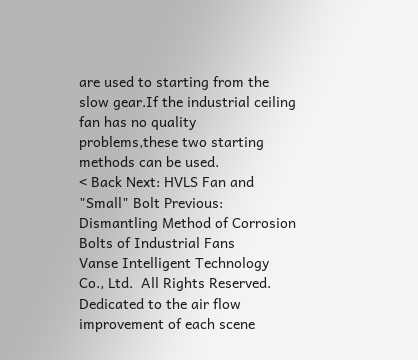are used to starting from the slow gear.If the industrial ceiling fan has no quality problems,these two starting methods can be used.
< Back Next: HVLS Fan and "Small" Bolt Previous: Dismantling Method of Corrosion Bolts of Industrial Fans
Vanse Intelligent Technology Co., Ltd.  All Rights Reserved.
Dedicated to the air flow improvement of each scene